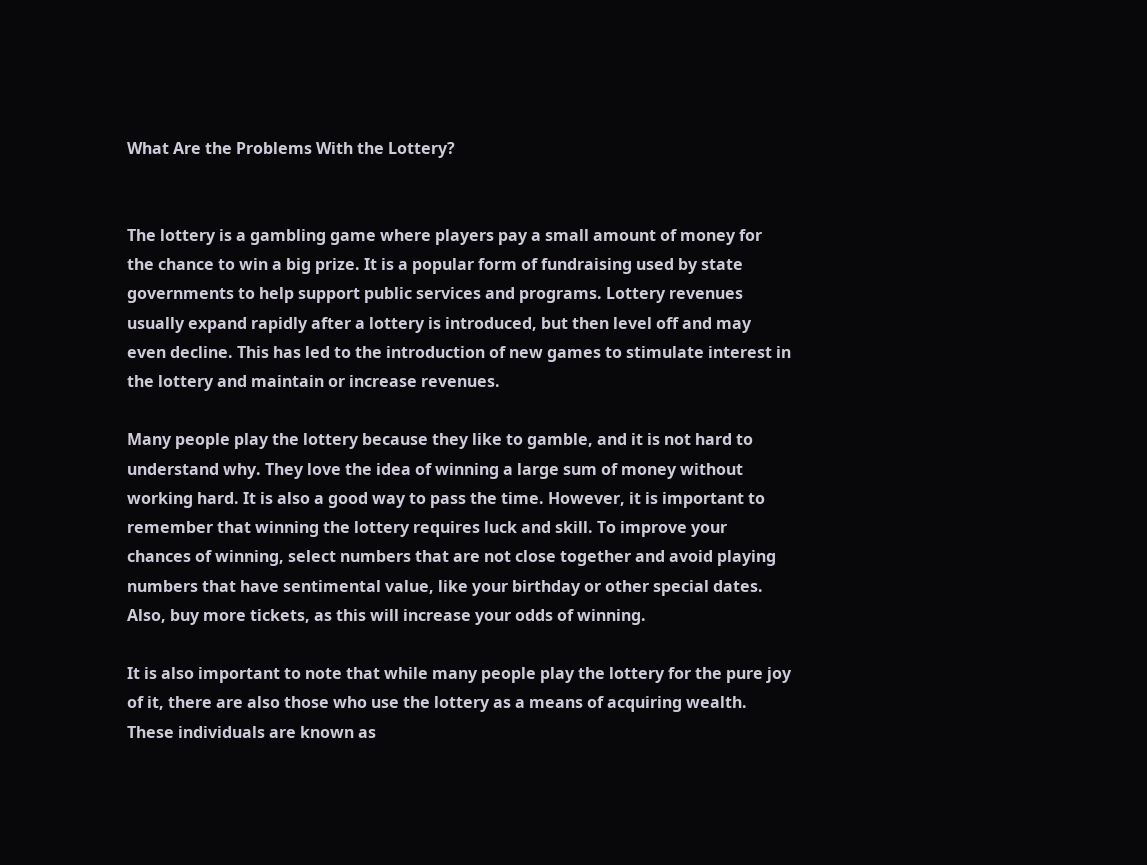What Are the Problems With the Lottery?


The lottery is a gambling game where players pay a small amount of money for the chance to win a big prize. It is a popular form of fundraising used by state governments to help support public services and programs. Lottery revenues usually expand rapidly after a lottery is introduced, but then level off and may even decline. This has led to the introduction of new games to stimulate interest in the lottery and maintain or increase revenues.

Many people play the lottery because they like to gamble, and it is not hard to understand why. They love the idea of winning a large sum of money without working hard. It is also a good way to pass the time. However, it is important to remember that winning the lottery requires luck and skill. To improve your chances of winning, select numbers that are not close together and avoid playing numbers that have sentimental value, like your birthday or other special dates. Also, buy more tickets, as this will increase your odds of winning.

It is also important to note that while many people play the lottery for the pure joy of it, there are also those who use the lottery as a means of acquiring wealth. These individuals are known as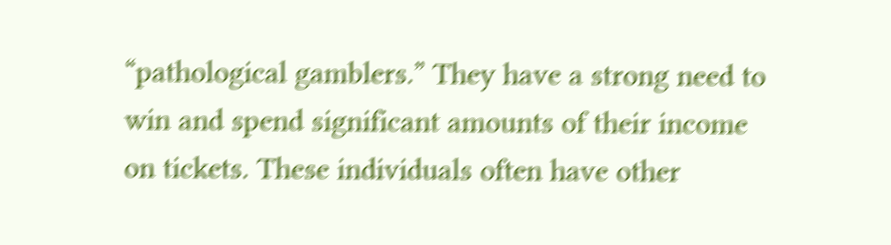“pathological gamblers.” They have a strong need to win and spend significant amounts of their income on tickets. These individuals often have other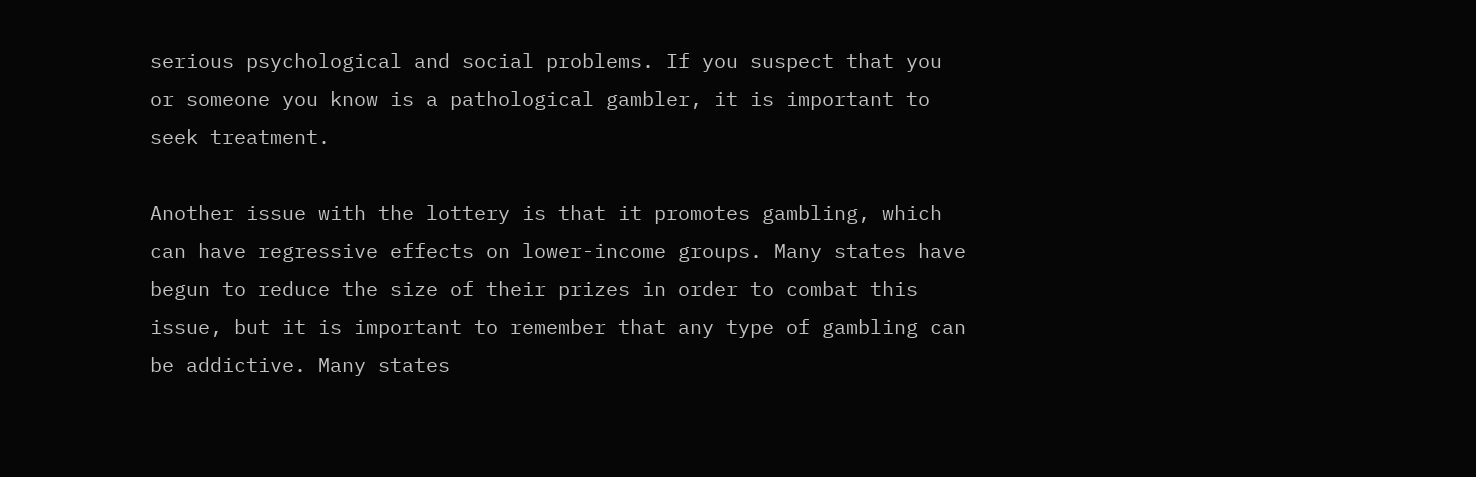serious psychological and social problems. If you suspect that you or someone you know is a pathological gambler, it is important to seek treatment.

Another issue with the lottery is that it promotes gambling, which can have regressive effects on lower-income groups. Many states have begun to reduce the size of their prizes in order to combat this issue, but it is important to remember that any type of gambling can be addictive. Many states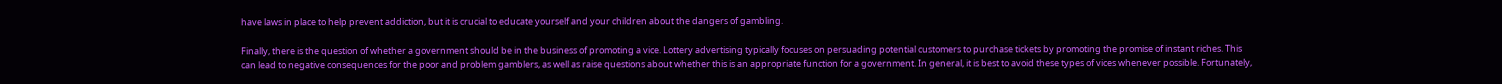have laws in place to help prevent addiction, but it is crucial to educate yourself and your children about the dangers of gambling.

Finally, there is the question of whether a government should be in the business of promoting a vice. Lottery advertising typically focuses on persuading potential customers to purchase tickets by promoting the promise of instant riches. This can lead to negative consequences for the poor and problem gamblers, as well as raise questions about whether this is an appropriate function for a government. In general, it is best to avoid these types of vices whenever possible. Fortunately,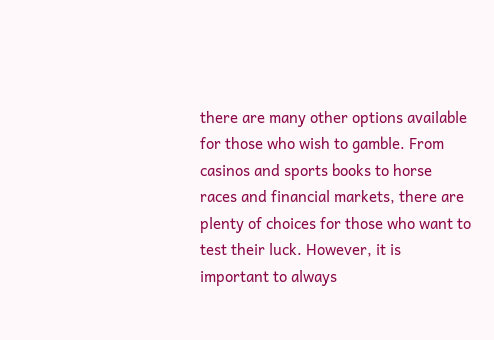there are many other options available for those who wish to gamble. From casinos and sports books to horse races and financial markets, there are plenty of choices for those who want to test their luck. However, it is important to always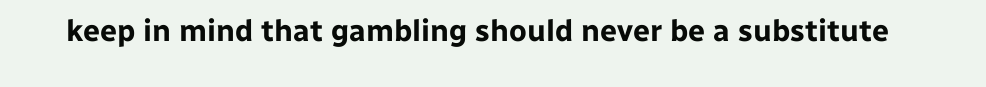keep in mind that gambling should never be a substitute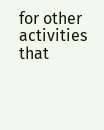for other activities that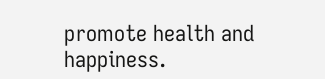promote health and happiness.